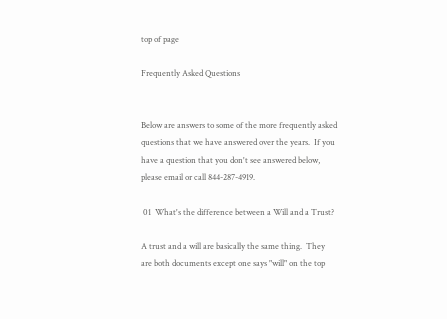top of page

Frequently Asked Questions


Below are answers to some of the more frequently asked questions that we have answered over the years.  If you have a question that you don't see answered below, please email or call 844-287-4919.

 01  What's the difference between a Will and a Trust?

A trust and a will are basically the same thing.  They are both documents except one says "will" on the top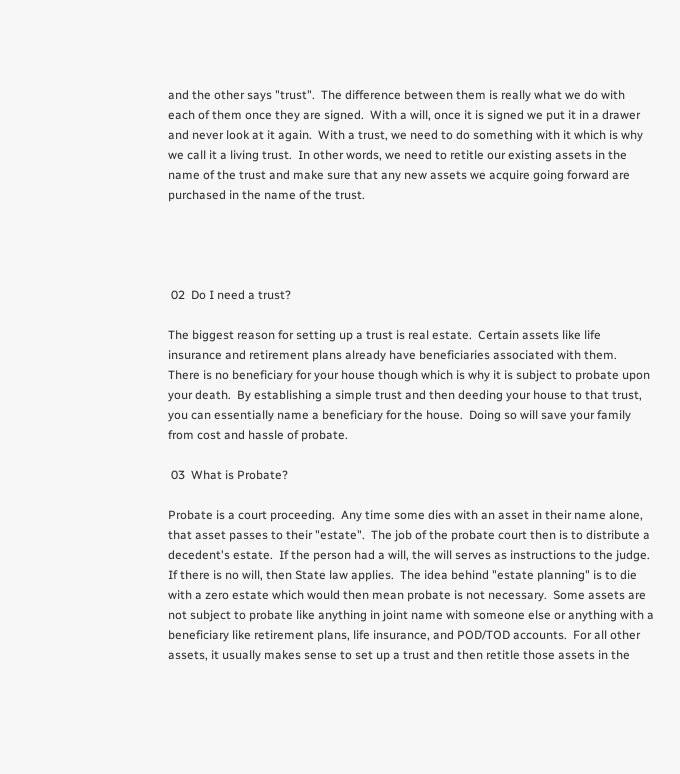and the other says "trust".  The difference between them is really what we do with each of them once they are signed.  With a will, once it is signed we put it in a drawer and never look at it again.  With a trust, we need to do something with it which is why we call it a living trust.  In other words, we need to retitle our existing assets in the name of the trust and make sure that any new assets we acquire going forward are purchased in the name of the trust.




 02  Do I need a trust?

The biggest reason for setting up a trust is real estate.  Certain assets like life insurance and retirement plans already have beneficiaries associated with them.  There is no beneficiary for your house though which is why it is subject to probate upon your death.  By establishing a simple trust and then deeding your house to that trust, you can essentially name a beneficiary for the house.  Doing so will save your family from cost and hassle of probate.

 03  What is Probate?

Probate is a court proceeding.  Any time some dies with an asset in their name alone, that asset passes to their "estate".  The job of the probate court then is to distribute a decedent's estate.  If the person had a will, the will serves as instructions to the judge.  If there is no will, then State law applies.  The idea behind "estate planning" is to die with a zero estate which would then mean probate is not necessary.  Some assets are not subject to probate like anything in joint name with someone else or anything with a beneficiary like retirement plans, life insurance, and POD/TOD accounts.  For all other assets, it usually makes sense to set up a trust and then retitle those assets in the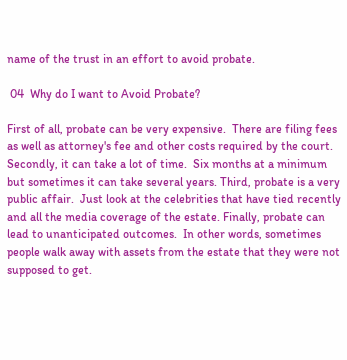name of the trust in an effort to avoid probate.

 04  Why do I want to Avoid Probate?

First of all, probate can be very expensive.  There are filing fees as well as attorney's fee and other costs required by the court.  Secondly, it can take a lot of time.  Six months at a minimum but sometimes it can take several years. Third, probate is a very public affair.  Just look at the celebrities that have tied recently and all the media coverage of the estate. Finally, probate can lead to unanticipated outcomes.  In other words, sometimes people walk away with assets from the estate that they were not supposed to get.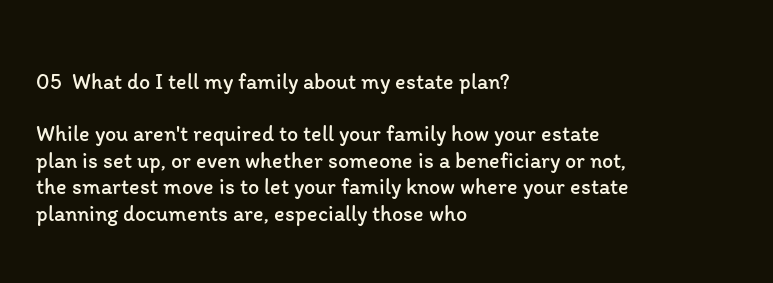05  What do I tell my family about my estate plan?

While you aren't required to tell your family how your estate plan is set up, or even whether someone is a beneficiary or not, the smartest move is to let your family know where your estate planning documents are, especially those who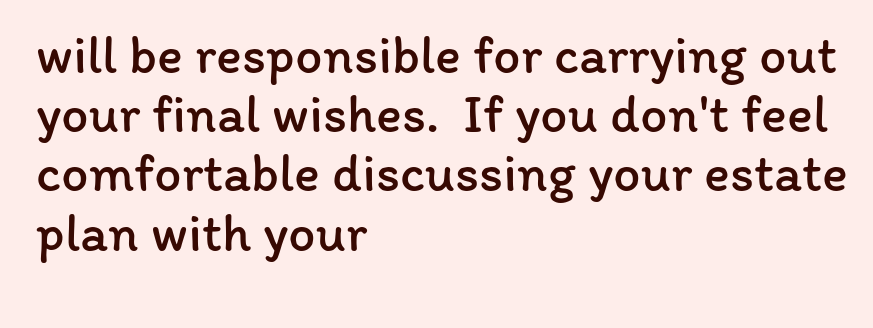will be responsible for carrying out your final wishes.  If you don't feel comfortable discussing your estate plan with your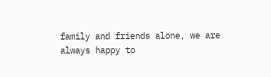family and friends alone, we are always happy to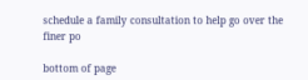schedule a family consultation to help go over the finer po

bottom of page